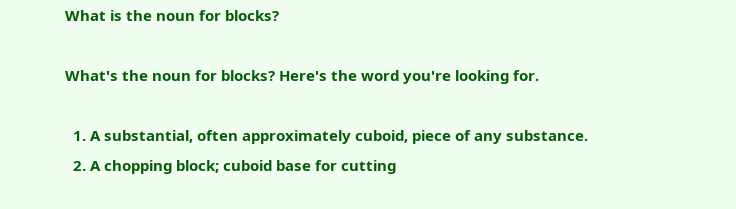What is the noun for blocks?

What's the noun for blocks? Here's the word you're looking for.

  1. A substantial, often approximately cuboid, piece of any substance.
  2. A chopping block; cuboid base for cutting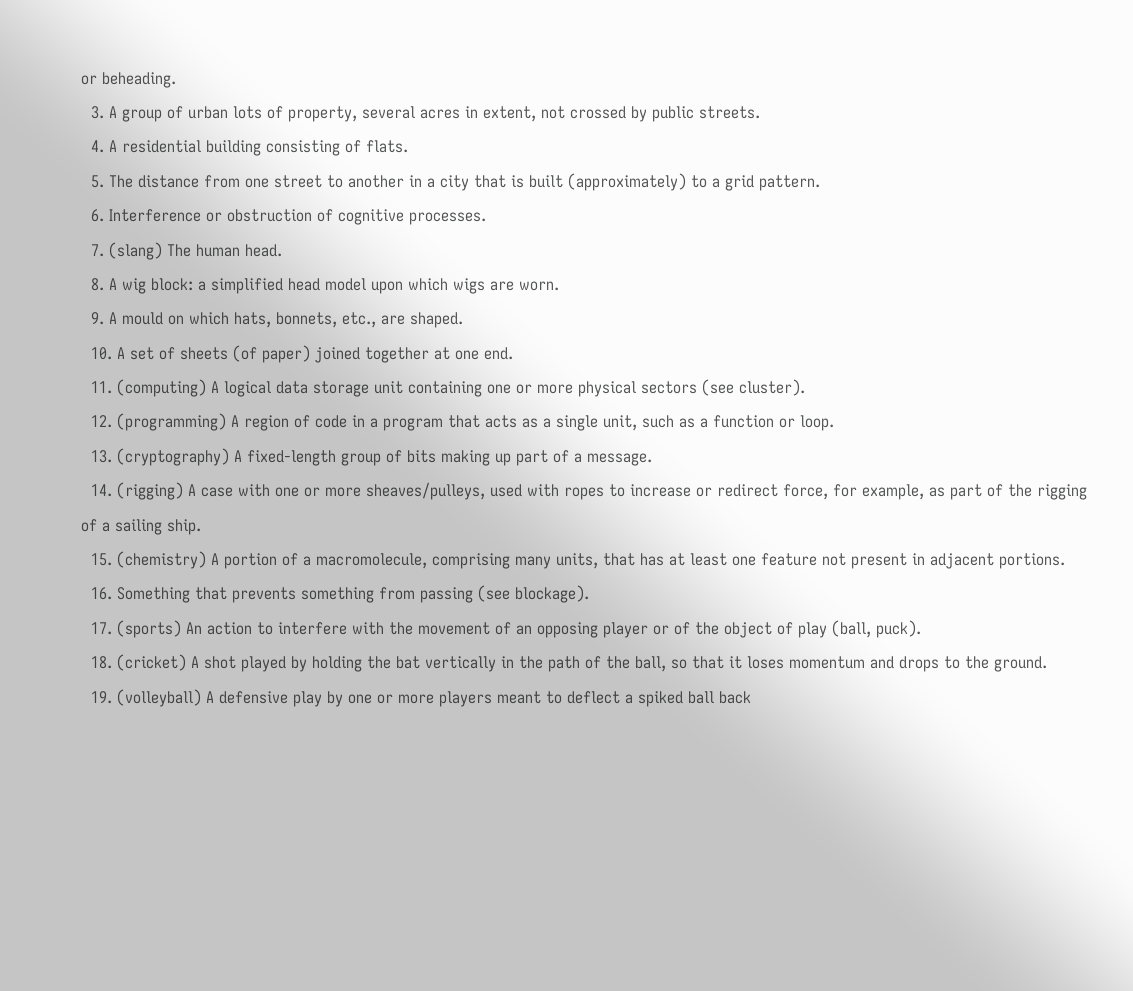or beheading.
  3. A group of urban lots of property, several acres in extent, not crossed by public streets.
  4. A residential building consisting of flats.
  5. The distance from one street to another in a city that is built (approximately) to a grid pattern.
  6. Interference or obstruction of cognitive processes.
  7. (slang) The human head.
  8. A wig block: a simplified head model upon which wigs are worn.
  9. A mould on which hats, bonnets, etc., are shaped.
  10. A set of sheets (of paper) joined together at one end.
  11. (computing) A logical data storage unit containing one or more physical sectors (see cluster).
  12. (programming) A region of code in a program that acts as a single unit, such as a function or loop.
  13. (cryptography) A fixed-length group of bits making up part of a message.
  14. (rigging) A case with one or more sheaves/pulleys, used with ropes to increase or redirect force, for example, as part of the rigging of a sailing ship.
  15. (chemistry) A portion of a macromolecule, comprising many units, that has at least one feature not present in adjacent portions.
  16. Something that prevents something from passing (see blockage).
  17. (sports) An action to interfere with the movement of an opposing player or of the object of play (ball, puck).
  18. (cricket) A shot played by holding the bat vertically in the path of the ball, so that it loses momentum and drops to the ground.
  19. (volleyball) A defensive play by one or more players meant to deflect a spiked ball back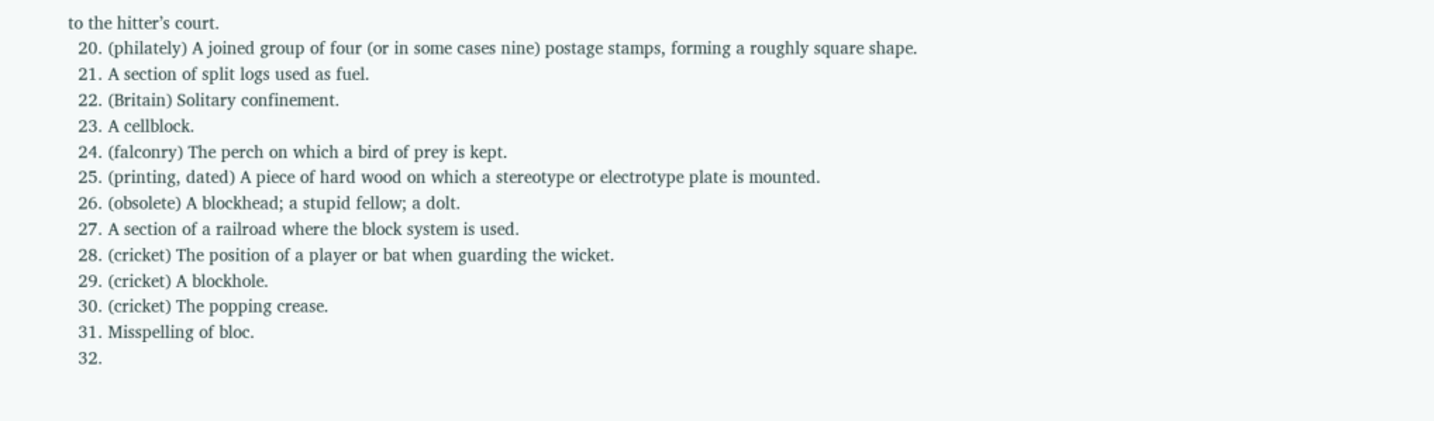to the hitter’s court.
  20. (philately) A joined group of four (or in some cases nine) postage stamps, forming a roughly square shape.
  21. A section of split logs used as fuel.
  22. (Britain) Solitary confinement.
  23. A cellblock.
  24. (falconry) The perch on which a bird of prey is kept.
  25. (printing, dated) A piece of hard wood on which a stereotype or electrotype plate is mounted.
  26. (obsolete) A blockhead; a stupid fellow; a dolt.
  27. A section of a railroad where the block system is used.
  28. (cricket) The position of a player or bat when guarding the wicket.
  29. (cricket) A blockhole.
  30. (cricket) The popping crease.
  31. Misspelling of bloc.
  32.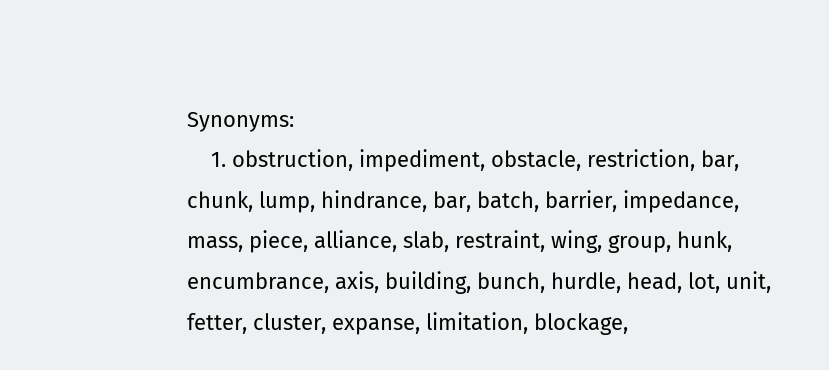Synonyms:
    1. obstruction, impediment, obstacle, restriction, bar, chunk, lump, hindrance, bar, batch, barrier, impedance, mass, piece, alliance, slab, restraint, wing, group, hunk, encumbrance, axis, building, bunch, hurdle, head, lot, unit, fetter, cluster, expanse, limitation, blockage,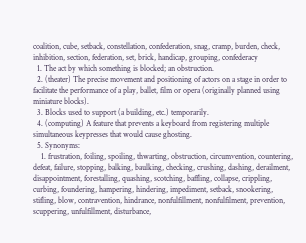coalition, cube, setback, constellation, confederation, snag, cramp, burden, check, inhibition, section, federation, set, brick, handicap, grouping, confederacy
  1. The act by which something is blocked; an obstruction.
  2. (theater) The precise movement and positioning of actors on a stage in order to facilitate the performance of a play, ballet, film or opera (originally planned using miniature blocks).
  3. Blocks used to support (a building, etc.) temporarily.
  4. (computing) A feature that prevents a keyboard from registering multiple simultaneous keypresses that would cause ghosting.
  5. Synonyms:
    1. frustration, foiling, spoiling, thwarting, obstruction, circumvention, countering, defeat, failure, stopping, balking, baulking, checking, crushing, dashing, derailment, disappointment, forestalling, quashing, scotching, baffling, collapse, crippling, curbing, foundering, hampering, hindering, impediment, setback, snookering, stifling, blow, contravention, hindrance, nonfulfillment, nonfulfilment, prevention, scuppering, unfulfillment, disturbance,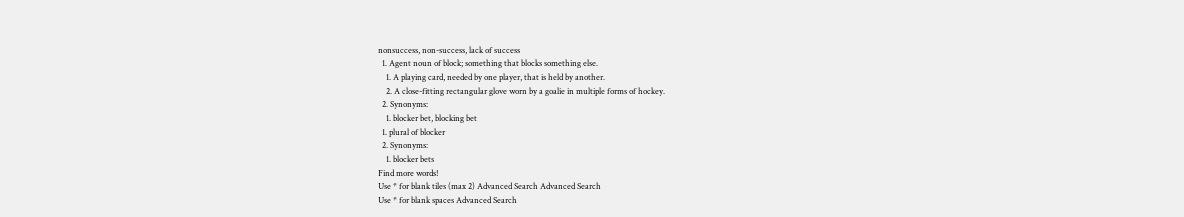nonsuccess, non-success, lack of success
  1. Agent noun of block; something that blocks something else.
    1. A playing card, needed by one player, that is held by another.
    2. A close-fitting rectangular glove worn by a goalie in multiple forms of hockey.
  2. Synonyms:
    1. blocker bet, blocking bet
  1. plural of blocker
  2. Synonyms:
    1. blocker bets
Find more words!
Use * for blank tiles (max 2) Advanced Search Advanced Search
Use * for blank spaces Advanced Search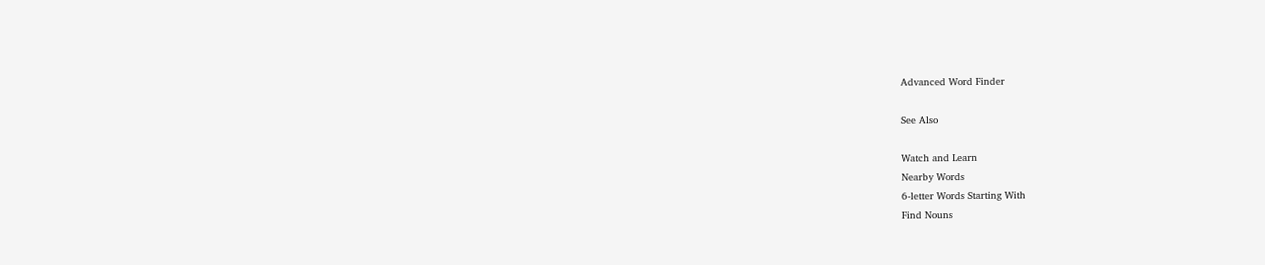Advanced Word Finder

See Also

Watch and Learn
Nearby Words
6-letter Words Starting With
Find Nouns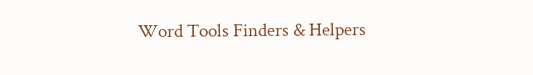Word Tools Finders & Helpers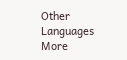Other Languages More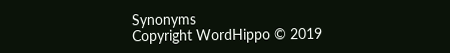Synonyms
Copyright WordHippo © 2019